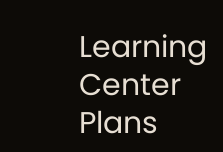Learning Center
Plans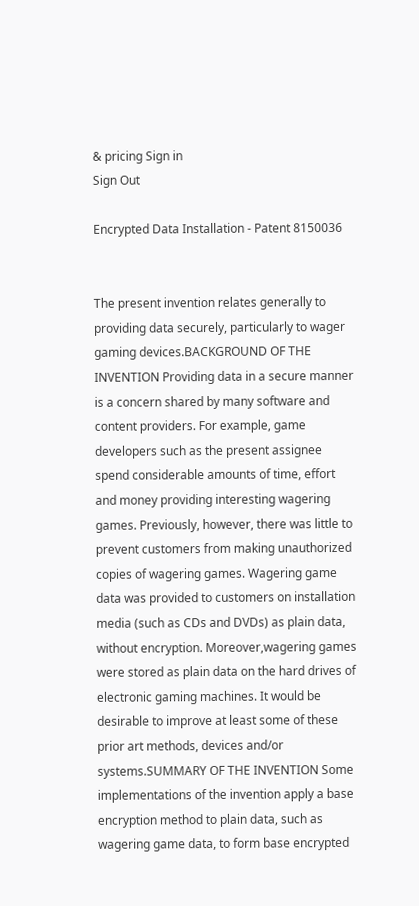& pricing Sign in
Sign Out

Encrypted Data Installation - Patent 8150036


The present invention relates generally to providing data securely, particularly to wager gaming devices.BACKGROUND OF THE INVENTION Providing data in a secure manner is a concern shared by many software and content providers. For example, game developers such as the present assignee spend considerable amounts of time, effort and money providing interesting wagering games. Previously, however, there was little to prevent customers from making unauthorized copies of wagering games. Wagering game data was provided to customers on installation media (such as CDs and DVDs) as plain data, without encryption. Moreover,wagering games were stored as plain data on the hard drives of electronic gaming machines. It would be desirable to improve at least some of these prior art methods, devices and/or systems.SUMMARY OF THE INVENTION Some implementations of the invention apply a base encryption method to plain data, such as wagering game data, to form base encrypted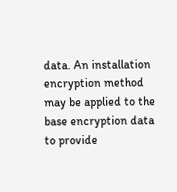data. An installation encryption method may be applied to the base encryption data to provide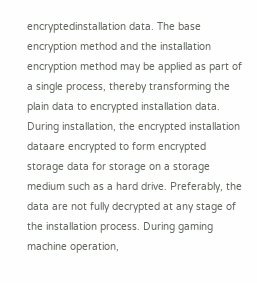encryptedinstallation data. The base encryption method and the installation encryption method may be applied as part of a single process, thereby transforming the plain data to encrypted installation data. During installation, the encrypted installation dataare encrypted to form encrypted storage data for storage on a storage medium such as a hard drive. Preferably, the data are not fully decrypted at any stage of the installation process. During gaming machine operation,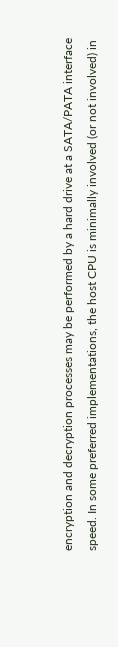encryption and decryption processes may be performed by a hard drive at a SATA/PATA interface speed. In some preferred implementations, the host CPU is minimally involved (or not involved) in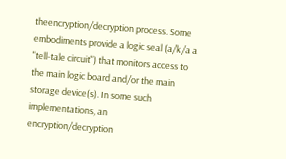theencryption/decryption process. Some embodiments provide a logic seal (a/k/a a "tell-tale circuit") that monitors access to the main logic board and/or the main storage device(s). In some such implementations, an encryption/decryption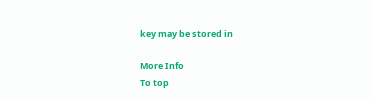key may be stored in

More Info
To top